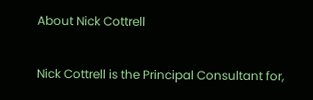About Nick Cottrell

Nick Cottrell is the Principal Consultant for,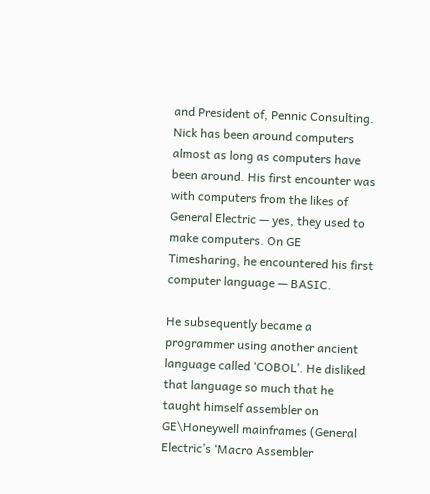and President of, Pennic Consulting. Nick has been around computers almost as long as computers have been around. His first encounter was with computers from the likes of General Electric — yes, they used to make computers. On GE Timesharing, he encountered his first computer language — BASIC.

He subsequently became a programmer using another ancient language called ‘COBOL’. He disliked that language so much that he taught himself assembler on GE\Honeywell mainframes (General Electric’s ‘Macro Assembler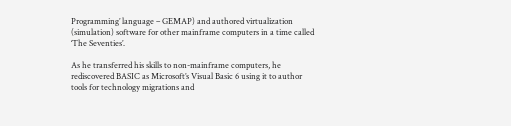Programming’ language – GEMAP) and authored virtualization (simulation) software for other mainframe computers in a time called ‘The Seventies’.

As he transferred his skills to non-mainframe computers, he rediscovered BASIC as Microsoft’s Visual Basic 6 using it to author tools for technology migrations and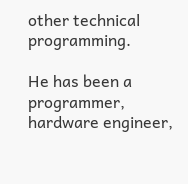other technical programming.

He has been a programmer, hardware engineer,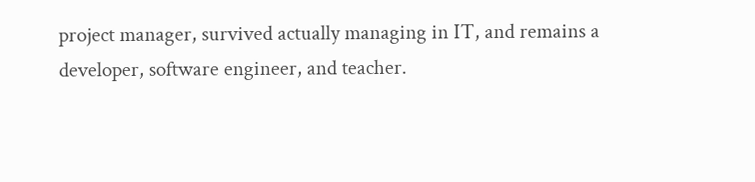project manager, survived actually managing in IT, and remains a developer, software engineer, and teacher.